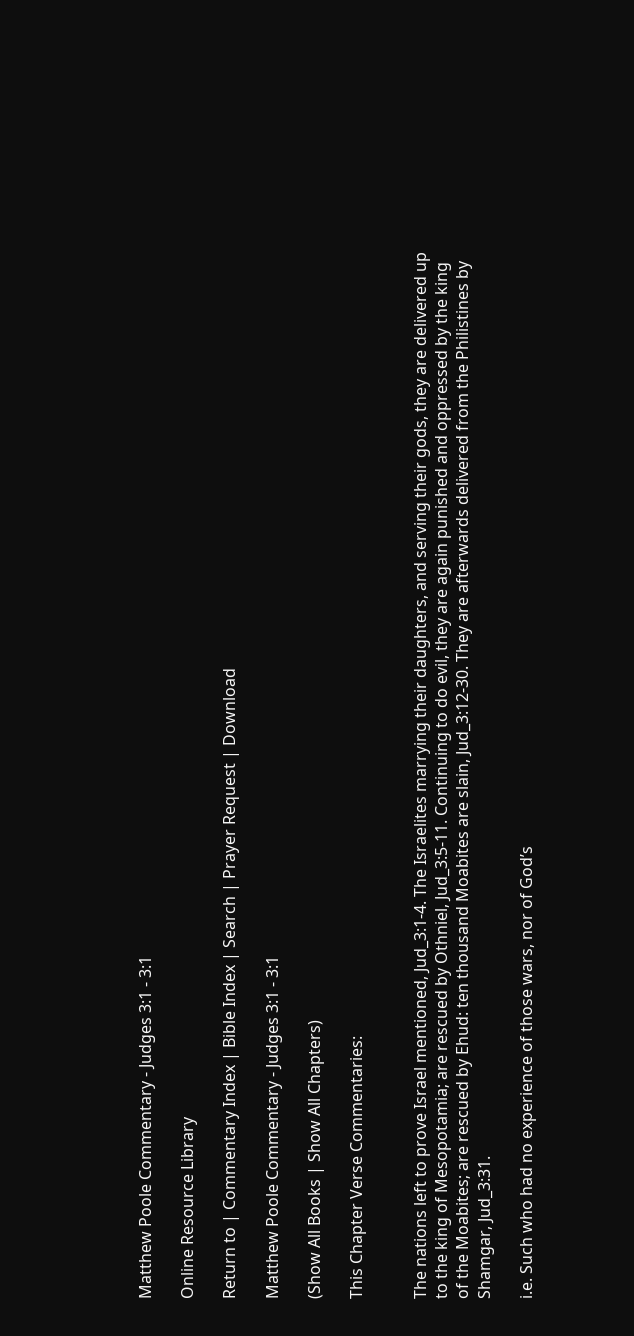Matthew Poole Commentary - Judges 3:1 - 3:1

Online Resource Library

Return to | Commentary Index | Bible Index | Search | Prayer Request | Download

Matthew Poole Commentary - Judges 3:1 - 3:1

(Show All Books | Show All Chapters)

This Chapter Verse Commentaries:


The nations left to prove Israel mentioned, Jud_3:1-4. The Israelites marrying their daughters, and serving their gods, they are delivered up to the king of Mesopotamia; are rescued by Othniel, Jud_3:5-11. Continuing to do evil, they are again punished and oppressed by the king of the Moabites; are rescued by Ehud: ten thousand Moabites are slain, Jud_3:12-30. They are afterwards delivered from the Philistines by Shamgar, Jud_3:31.

i.e. Such who had no experience of those wars, nor of God’s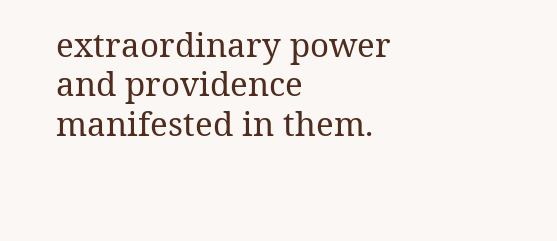extraordinary power and providence manifested in them.